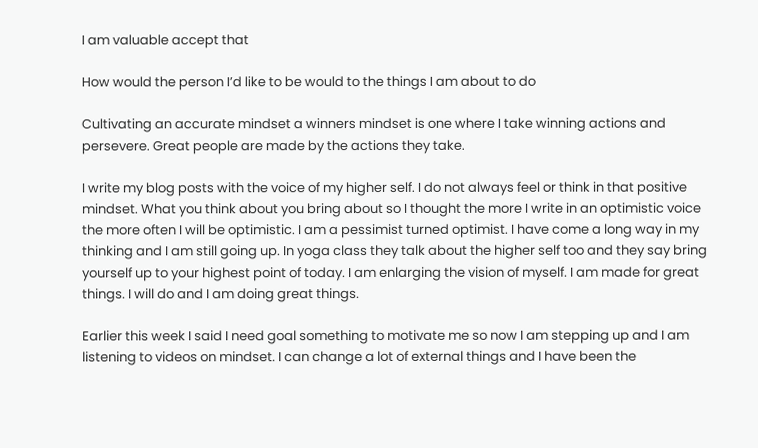I am valuable accept that

How would the person I’d like to be would to the things I am about to do

Cultivating an accurate mindset a winners mindset is one where I take winning actions and persevere. Great people are made by the actions they take.

I write my blog posts with the voice of my higher self. I do not always feel or think in that positive mindset. What you think about you bring about so I thought the more I write in an optimistic voice the more often I will be optimistic. I am a pessimist turned optimist. I have come a long way in my thinking and I am still going up. In yoga class they talk about the higher self too and they say bring yourself up to your highest point of today. I am enlarging the vision of myself. I am made for great things. I will do and I am doing great things.

Earlier this week I said I need goal something to motivate me so now I am stepping up and I am listening to videos on mindset. I can change a lot of external things and I have been the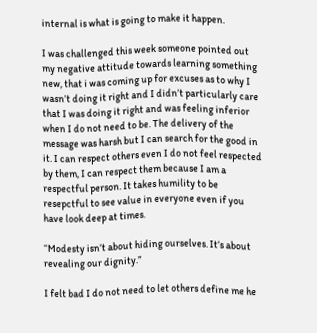internal is what is going to make it happen.

I was challenged this week someone pointed out my negative attitude towards learning something new, that i was coming up for excuses as to why I wasn’t doing it right and I didn’t particularly care that I was doing it right and was feeling inferior when I do not need to be. The delivery of the message was harsh but I can search for the good in it. I can respect others even I do not feel respected by them, I can respect them because I am a respectful person. It takes humility to be resepctful to see value in everyone even if you have look deep at times.

“Modesty isn’t about hiding ourselves. It’s about revealing our dignity.”

I felt bad I do not need to let others define me he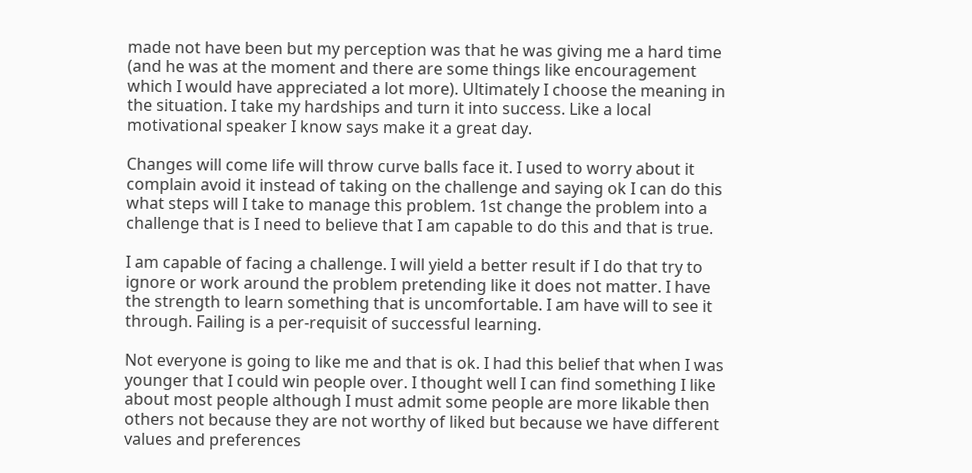made not have been but my perception was that he was giving me a hard time (and he was at the moment and there are some things like encouragement which I would have appreciated a lot more). Ultimately I choose the meaning in the situation. I take my hardships and turn it into success. Like a local motivational speaker I know says make it a great day.

Changes will come life will throw curve balls face it. I used to worry about it complain avoid it instead of taking on the challenge and saying ok I can do this what steps will I take to manage this problem. 1st change the problem into a challenge that is I need to believe that I am capable to do this and that is true.

I am capable of facing a challenge. I will yield a better result if I do that try to ignore or work around the problem pretending like it does not matter. I have the strength to learn something that is uncomfortable. I am have will to see it through. Failing is a per-requisit of successful learning.

Not everyone is going to like me and that is ok. I had this belief that when I was younger that I could win people over. I thought well I can find something I like about most people although I must admit some people are more likable then others not because they are not worthy of liked but because we have different values and preferences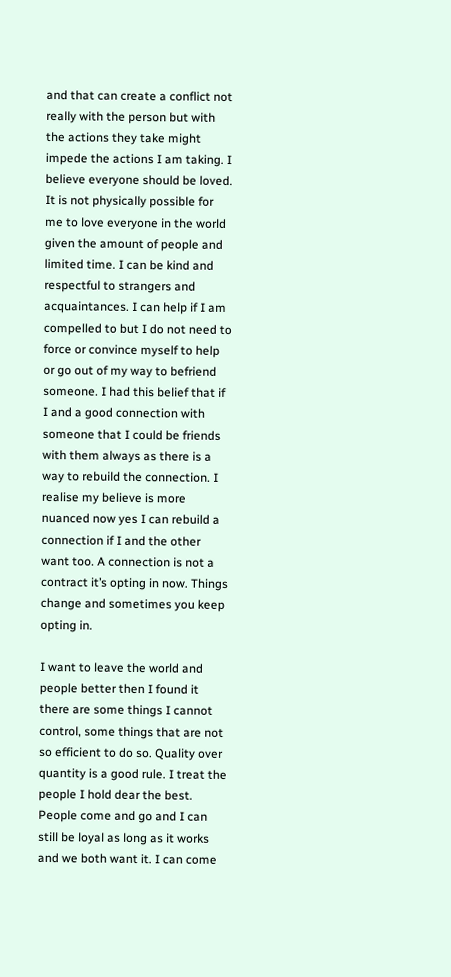and that can create a conflict not really with the person but with the actions they take might impede the actions I am taking. I believe everyone should be loved. It is not physically possible for me to love everyone in the world given the amount of people and limited time. I can be kind and respectful to strangers and acquaintances. I can help if I am compelled to but I do not need to force or convince myself to help or go out of my way to befriend someone. I had this belief that if I and a good connection with someone that I could be friends with them always as there is a way to rebuild the connection. I realise my believe is more nuanced now yes I can rebuild a connection if I and the other want too. A connection is not a contract it’s opting in now. Things change and sometimes you keep opting in.

I want to leave the world and people better then I found it there are some things I cannot control, some things that are not so efficient to do so. Quality over quantity is a good rule. I treat the people I hold dear the best. People come and go and I can still be loyal as long as it works and we both want it. I can come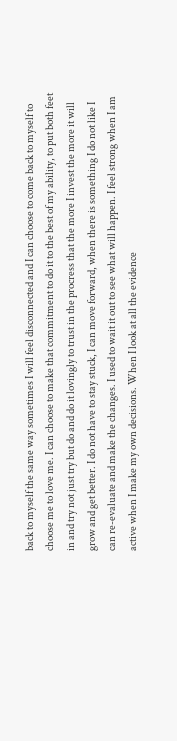back to myself the same way sometimes I will feel disconnected and I can choose to come back to myself to choose me to love me. I can choose to make that commitment to do it to the best of my ability, to put both feet in and try not just try but do and do it lovingly to trust in the procress that the more I invest the more it will grow and get better. I do not have to stay stuck, I can move forward, when there is something I do not like I can re-evaluate and make the changes. I used to wait it out to see what will happen. I feel strong when I am active when I make my own decisions. When I look at all the evidence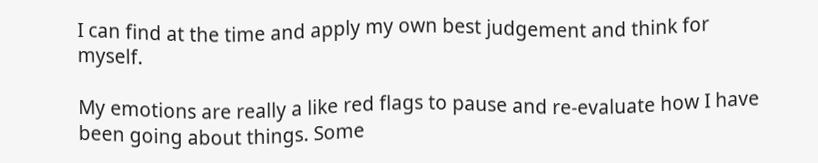I can find at the time and apply my own best judgement and think for myself.

My emotions are really a like red flags to pause and re-evaluate how I have been going about things. Some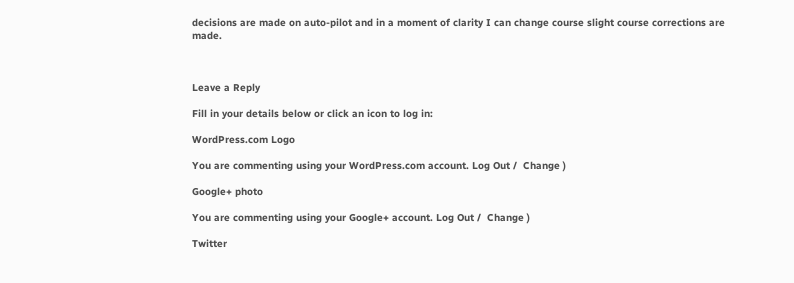decisions are made on auto-pilot and in a moment of clarity I can change course slight course corrections are made.



Leave a Reply

Fill in your details below or click an icon to log in:

WordPress.com Logo

You are commenting using your WordPress.com account. Log Out /  Change )

Google+ photo

You are commenting using your Google+ account. Log Out /  Change )

Twitter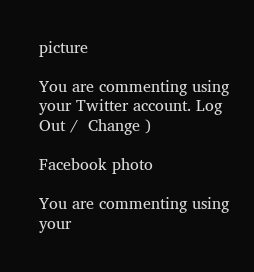picture

You are commenting using your Twitter account. Log Out /  Change )

Facebook photo

You are commenting using your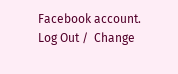Facebook account. Log Out /  Change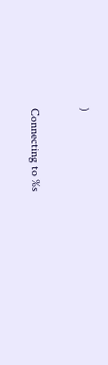)


Connecting to %s